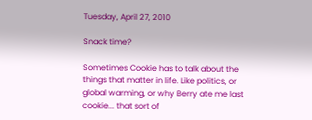Tuesday, April 27, 2010

Snack time?

Sometimes Cookie has to talk about the things that matter in life. Like politics, or global warming, or why Berry ate me last cookie... that sort of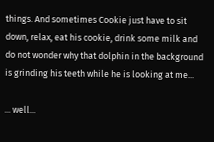things. And sometimes Cookie just have to sit down, relax, eat his cookie, drink some milk and do not wonder why that dolphin in the background is grinding his teeth while he is looking at me...

... well...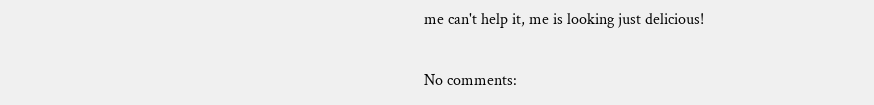me can't help it, me is looking just delicious!

No comments: